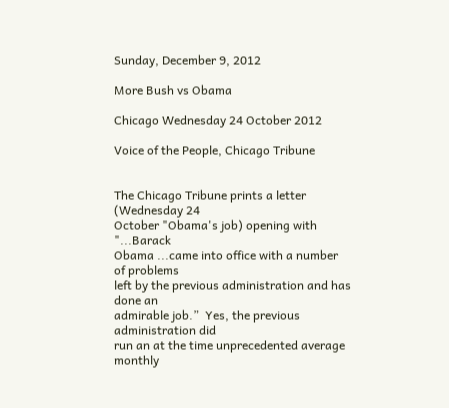Sunday, December 9, 2012

More Bush vs Obama

Chicago Wednesday 24 October 2012

Voice of the People, Chicago Tribune


The Chicago Tribune prints a letter (Wednesday 24
October "Obama's job) opening with "...Barack
Obama ...came into office with a number of problems
left by the previous administration and has done an
admirable job.”  Yes, the previous administration did
run an at the time unprecedented average monthly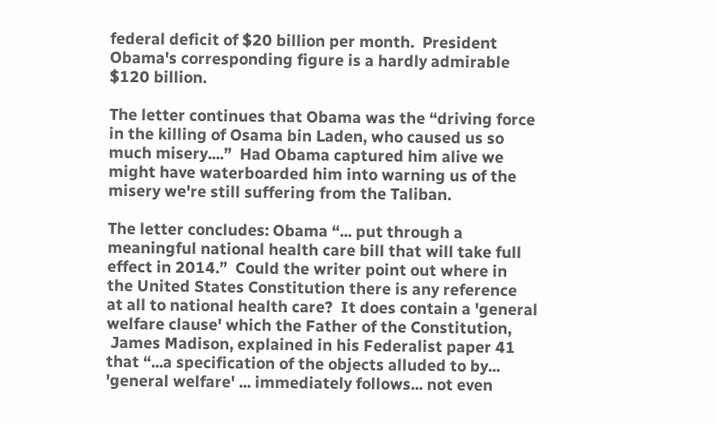federal deficit of $20 billion per month.  President
Obama's corresponding figure is a hardly admirable
$120 billion.

The letter continues that Obama was the “driving force
in the killing of Osama bin Laden, who caused us so
much misery....”  Had Obama captured him alive we
might have waterboarded him into warning us of the
misery we're still suffering from the Taliban.

The letter concludes: Obama “... put through a
meaningful national health care bill that will take full
effect in 2014.”  Could the writer point out where in
the United States Constitution there is any reference
at all to national health care?  It does contain a 'general
welfare clause' which the Father of the Constitution,
 James Madison, explained in his Federalist paper 41
that “...a specification of the objects alluded to by...
'general welfare' ... immediately follows... not even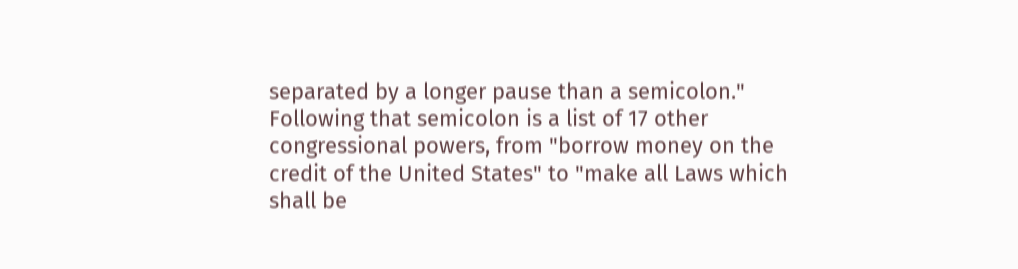separated by a longer pause than a semicolon."
Following that semicolon is a list of 17 other
congressional powers, from "borrow money on the
credit of the United States" to "make all Laws which
shall be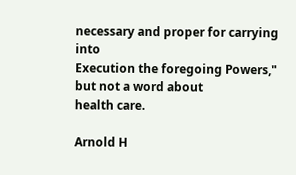necessary and proper for carrying into
Execution the foregoing Powers," but not a word about
health care.

Arnold H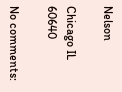Nelson

Chicago IL 60640

No comments: